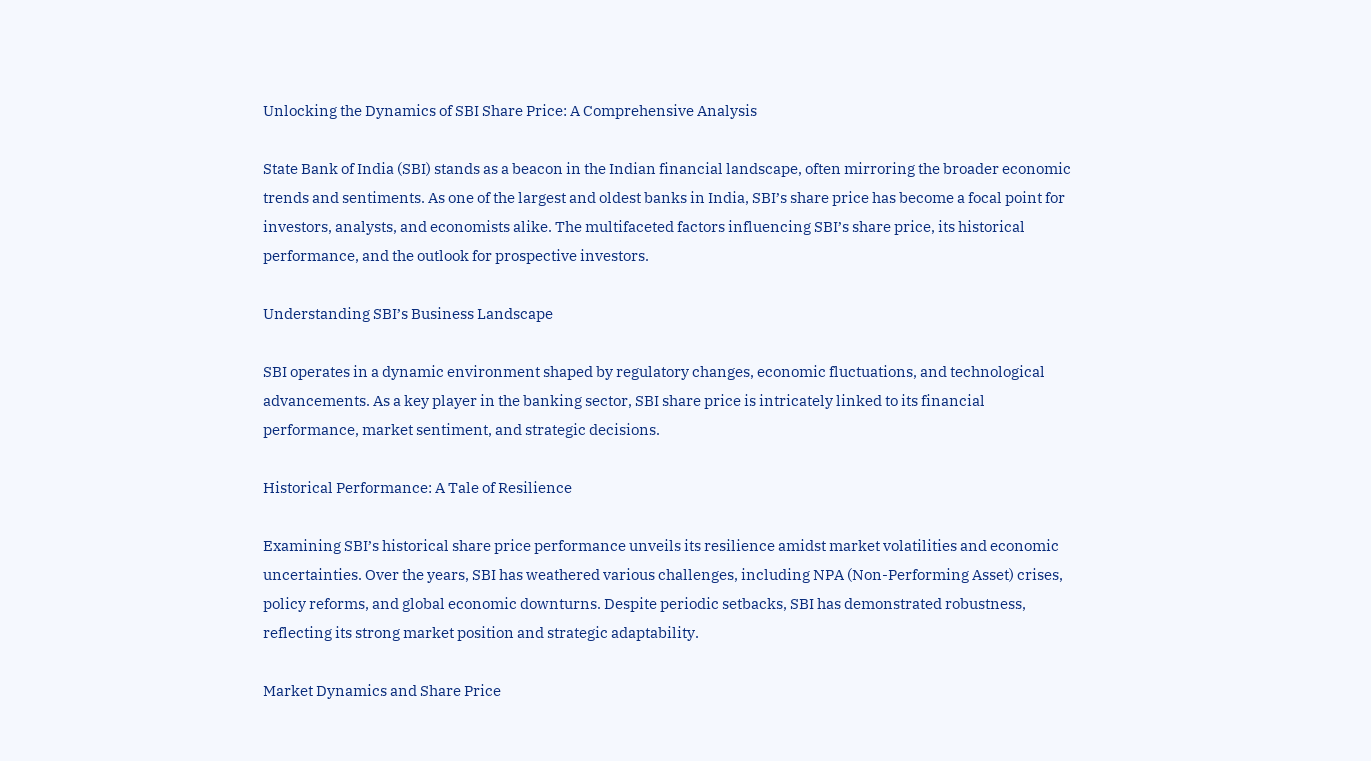Unlocking the Dynamics of SBI Share Price: A Comprehensive Analysis

State Bank of India (SBI) stands as a beacon in the Indian financial landscape, often mirroring the broader economic trends and sentiments. As one of the largest and oldest banks in India, SBI’s share price has become a focal point for investors, analysts, and economists alike. The multifaceted factors influencing SBI’s share price, its historical performance, and the outlook for prospective investors.

Understanding SBI’s Business Landscape

SBI operates in a dynamic environment shaped by regulatory changes, economic fluctuations, and technological advancements. As a key player in the banking sector, SBI share price is intricately linked to its financial performance, market sentiment, and strategic decisions.

Historical Performance: A Tale of Resilience

Examining SBI’s historical share price performance unveils its resilience amidst market volatilities and economic uncertainties. Over the years, SBI has weathered various challenges, including NPA (Non-Performing Asset) crises, policy reforms, and global economic downturns. Despite periodic setbacks, SBI has demonstrated robustness, reflecting its strong market position and strategic adaptability.

Market Dynamics and Share Price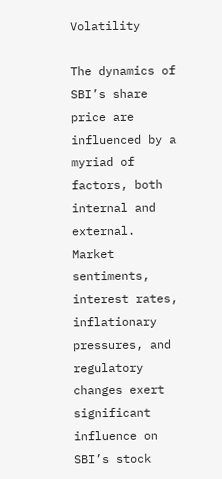Volatility

The dynamics of SBI’s share price are influenced by a myriad of factors, both internal and external. Market sentiments, interest rates, inflationary pressures, and regulatory changes exert significant influence on SBI’s stock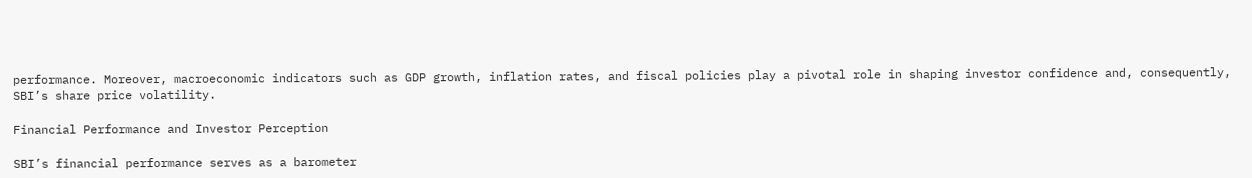performance. Moreover, macroeconomic indicators such as GDP growth, inflation rates, and fiscal policies play a pivotal role in shaping investor confidence and, consequently, SBI’s share price volatility.

Financial Performance and Investor Perception

SBI’s financial performance serves as a barometer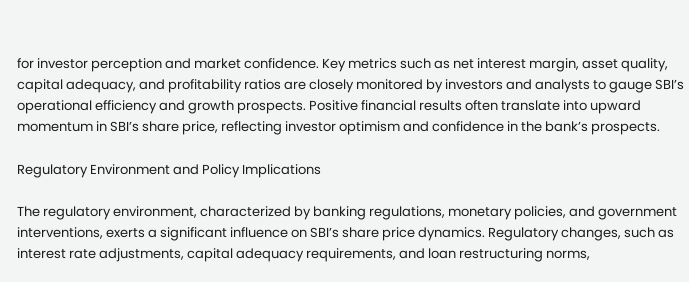for investor perception and market confidence. Key metrics such as net interest margin, asset quality, capital adequacy, and profitability ratios are closely monitored by investors and analysts to gauge SBI’s operational efficiency and growth prospects. Positive financial results often translate into upward momentum in SBI’s share price, reflecting investor optimism and confidence in the bank’s prospects.

Regulatory Environment and Policy Implications

The regulatory environment, characterized by banking regulations, monetary policies, and government interventions, exerts a significant influence on SBI’s share price dynamics. Regulatory changes, such as interest rate adjustments, capital adequacy requirements, and loan restructuring norms,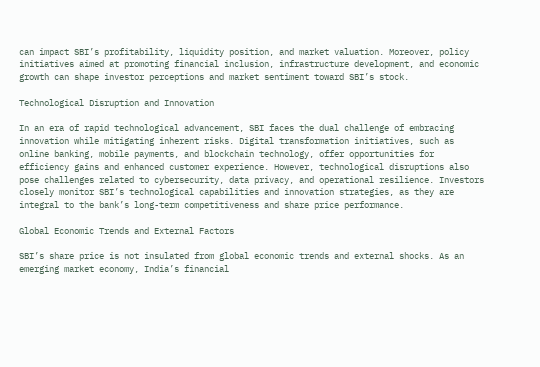can impact SBI’s profitability, liquidity position, and market valuation. Moreover, policy initiatives aimed at promoting financial inclusion, infrastructure development, and economic growth can shape investor perceptions and market sentiment toward SBI’s stock.

Technological Disruption and Innovation

In an era of rapid technological advancement, SBI faces the dual challenge of embracing innovation while mitigating inherent risks. Digital transformation initiatives, such as online banking, mobile payments, and blockchain technology, offer opportunities for efficiency gains and enhanced customer experience. However, technological disruptions also pose challenges related to cybersecurity, data privacy, and operational resilience. Investors closely monitor SBI’s technological capabilities and innovation strategies, as they are integral to the bank’s long-term competitiveness and share price performance.

Global Economic Trends and External Factors

SBI’s share price is not insulated from global economic trends and external shocks. As an emerging market economy, India’s financial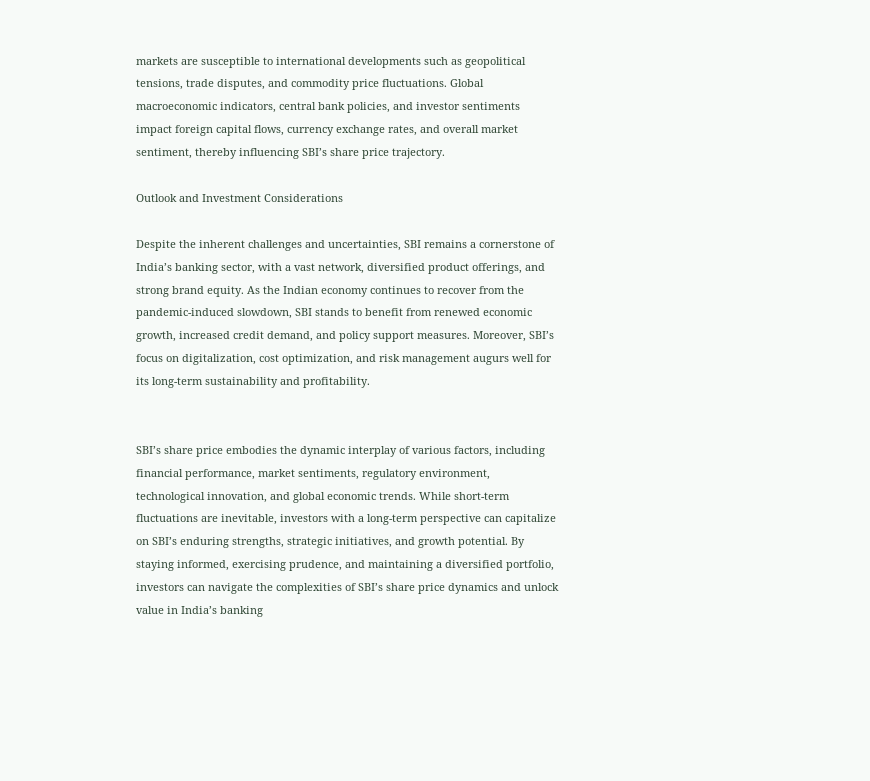markets are susceptible to international developments such as geopolitical tensions, trade disputes, and commodity price fluctuations. Global macroeconomic indicators, central bank policies, and investor sentiments impact foreign capital flows, currency exchange rates, and overall market sentiment, thereby influencing SBI’s share price trajectory.

Outlook and Investment Considerations

Despite the inherent challenges and uncertainties, SBI remains a cornerstone of India’s banking sector, with a vast network, diversified product offerings, and strong brand equity. As the Indian economy continues to recover from the pandemic-induced slowdown, SBI stands to benefit from renewed economic growth, increased credit demand, and policy support measures. Moreover, SBI’s focus on digitalization, cost optimization, and risk management augurs well for its long-term sustainability and profitability.


SBI’s share price embodies the dynamic interplay of various factors, including financial performance, market sentiments, regulatory environment, technological innovation, and global economic trends. While short-term fluctuations are inevitable, investors with a long-term perspective can capitalize on SBI’s enduring strengths, strategic initiatives, and growth potential. By staying informed, exercising prudence, and maintaining a diversified portfolio, investors can navigate the complexities of SBI’s share price dynamics and unlock value in India’s banking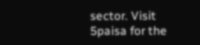sector. Visit 5paisa for the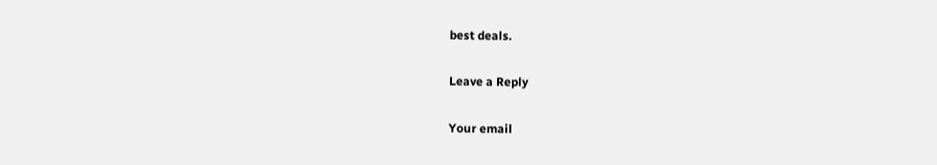best deals.

Leave a Reply

Your email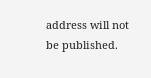address will not be published.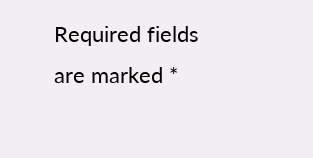Required fields are marked *